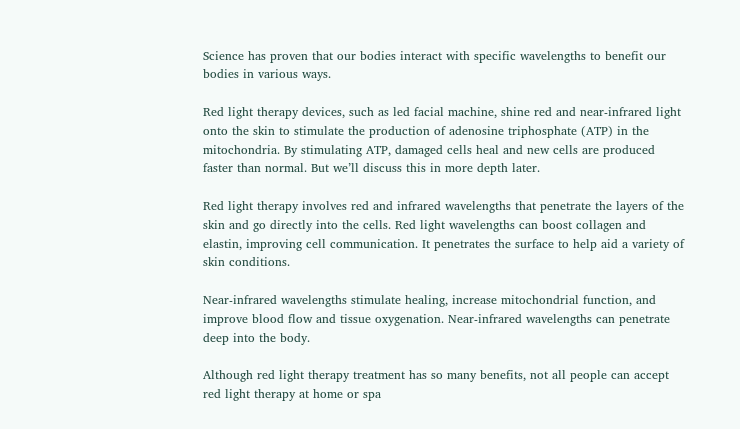Science has proven that our bodies interact with specific wavelengths to benefit our bodies in various ways.

Red light therapy devices, such as led facial machine, shine red and near-infrared light onto the skin to stimulate the production of adenosine triphosphate (ATP) in the mitochondria. By stimulating ATP, damaged cells heal and new cells are produced faster than normal. But we’ll discuss this in more depth later.

Red light therapy involves red and infrared wavelengths that penetrate the layers of the skin and go directly into the cells. Red light wavelengths can boost collagen and elastin, improving cell communication. It penetrates the surface to help aid a variety of skin conditions.

Near-infrared wavelengths stimulate healing, increase mitochondrial function, and improve blood flow and tissue oxygenation. Near-infrared wavelengths can penetrate deep into the body.

Although red light therapy treatment has so many benefits, not all people can accept red light therapy at home or spa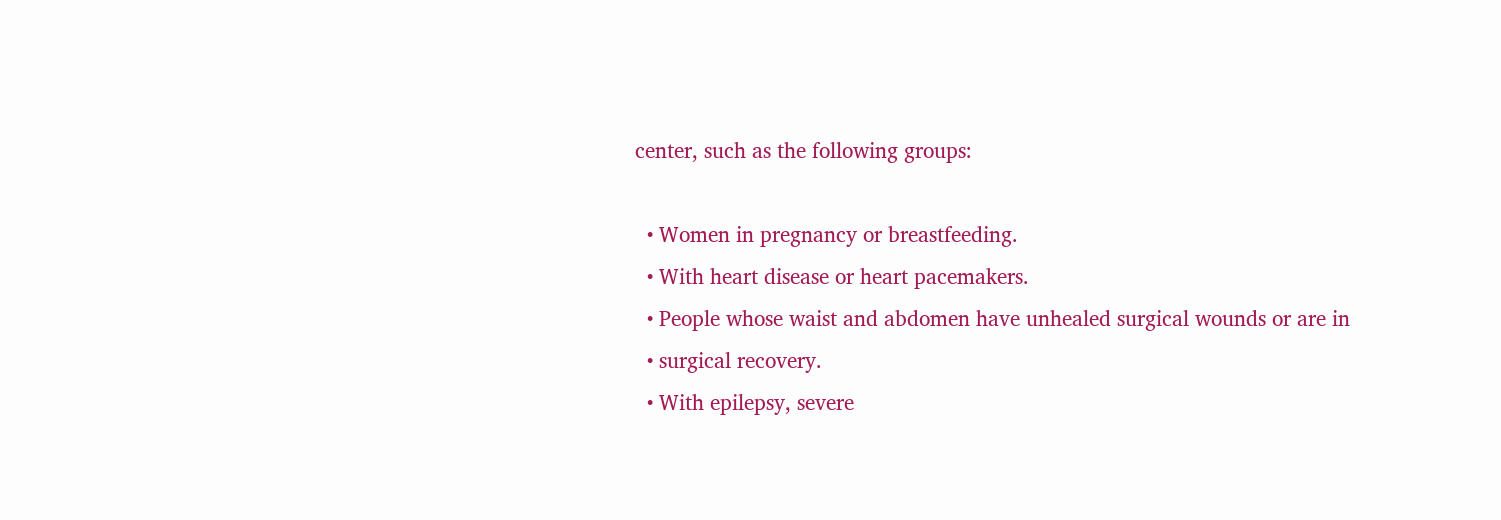center, such as the following groups:

  • Women in pregnancy or breastfeeding.
  • With heart disease or heart pacemakers.
  • People whose waist and abdomen have unhealed surgical wounds or are in
  • surgical recovery.
  • With epilepsy, severe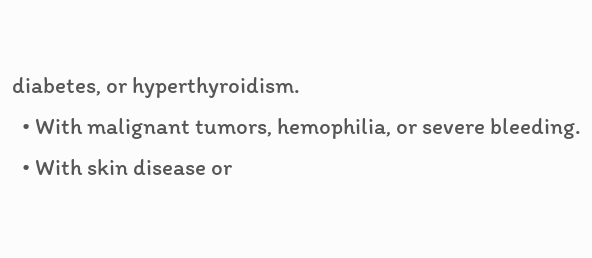diabetes, or hyperthyroidism.
  • With malignant tumors, hemophilia, or severe bleeding.
  • With skin disease or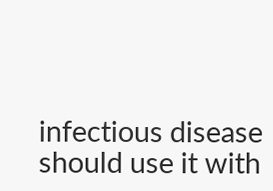infectious disease should use it with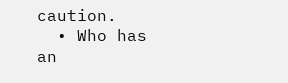caution.
  • Who has an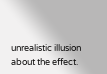unrealistic illusion about the effect.